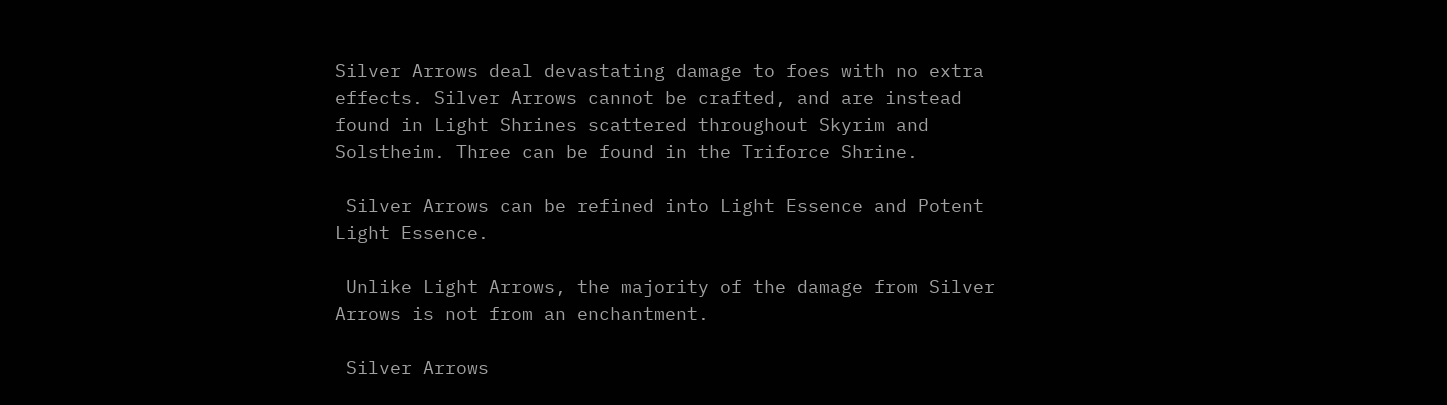Silver Arrows deal devastating damage to foes with no extra effects. Silver Arrows cannot be crafted, and are instead found in Light Shrines scattered throughout Skyrim and Solstheim. Three can be found in the Triforce Shrine.

 Silver Arrows can be refined into Light Essence and Potent Light Essence.

 Unlike Light Arrows, the majority of the damage from Silver Arrows is not from an enchantment.

 Silver Arrows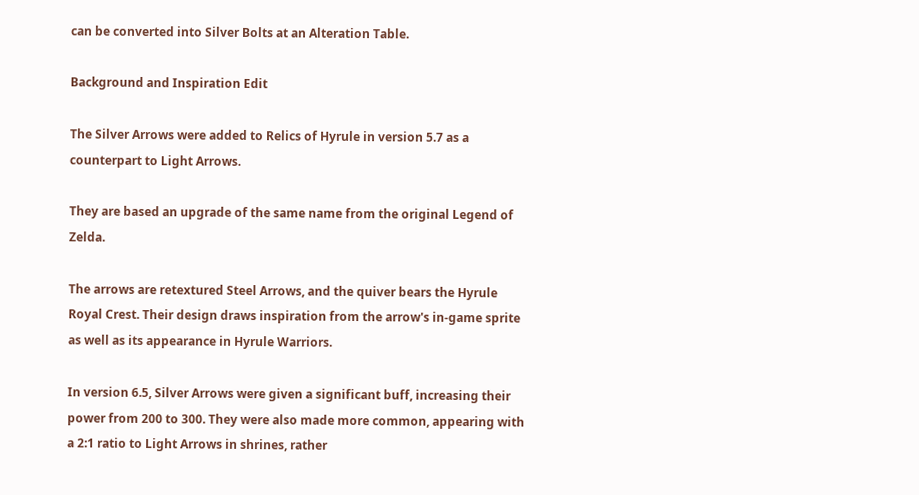can be converted into Silver Bolts at an Alteration Table.

Background and Inspiration Edit

The Silver Arrows were added to Relics of Hyrule in version 5.7 as a counterpart to Light Arrows.

They are based an upgrade of the same name from the original Legend of Zelda.

The arrows are retextured Steel Arrows, and the quiver bears the Hyrule Royal Crest. Their design draws inspiration from the arrow's in-game sprite as well as its appearance in Hyrule Warriors.

In version 6.5, Silver Arrows were given a significant buff, increasing their power from 200 to 300. They were also made more common, appearing with a 2:1 ratio to Light Arrows in shrines, rather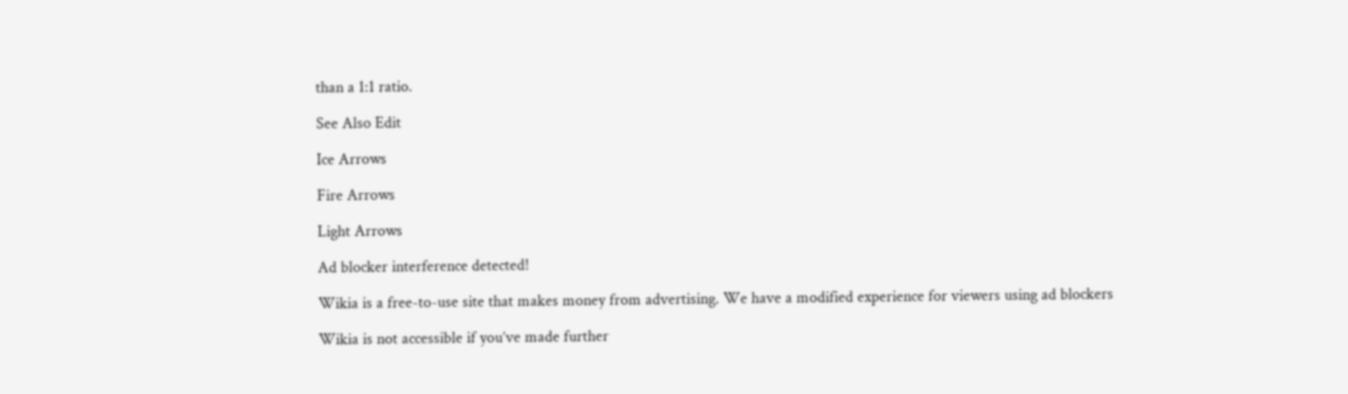than a 1:1 ratio.

See Also Edit

Ice Arrows

Fire Arrows

Light Arrows

Ad blocker interference detected!

Wikia is a free-to-use site that makes money from advertising. We have a modified experience for viewers using ad blockers

Wikia is not accessible if you’ve made further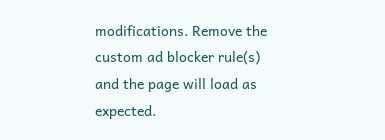modifications. Remove the custom ad blocker rule(s) and the page will load as expected.